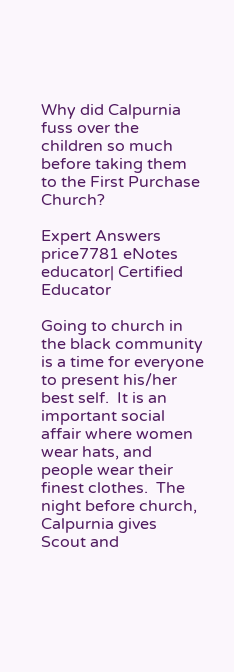Why did Calpurnia fuss over the children so much before taking them to the First Purchase Church?

Expert Answers
price7781 eNotes educator| Certified Educator

Going to church in the black community is a time for everyone to present his/her best self.  It is an important social affair where women wear hats, and people wear their finest clothes.  The night before church, Calpurnia gives Scout and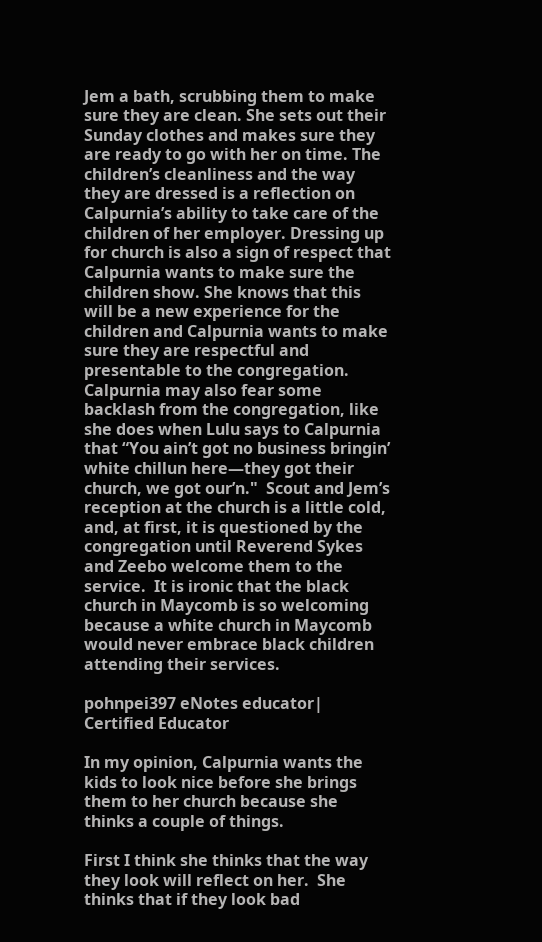Jem a bath, scrubbing them to make sure they are clean. She sets out their Sunday clothes and makes sure they are ready to go with her on time. The children’s cleanliness and the way they are dressed is a reflection on Calpurnia’s ability to take care of the children of her employer. Dressing up for church is also a sign of respect that Calpurnia wants to make sure the children show. She knows that this will be a new experience for the children and Calpurnia wants to make sure they are respectful and presentable to the congregation. Calpurnia may also fear some backlash from the congregation, like she does when Lulu says to Calpurnia that “You ain’t got no business bringin’ white chillun here—they got their church, we got our’n."  Scout and Jem’s reception at the church is a little cold, and, at first, it is questioned by the congregation until Reverend Sykes and Zeebo welcome them to the service.  It is ironic that the black church in Maycomb is so welcoming because a white church in Maycomb would never embrace black children attending their services.

pohnpei397 eNotes educator| Certified Educator

In my opinion, Calpurnia wants the kids to look nice before she brings them to her church because she thinks a couple of things.

First I think she thinks that the way they look will reflect on her.  She thinks that if they look bad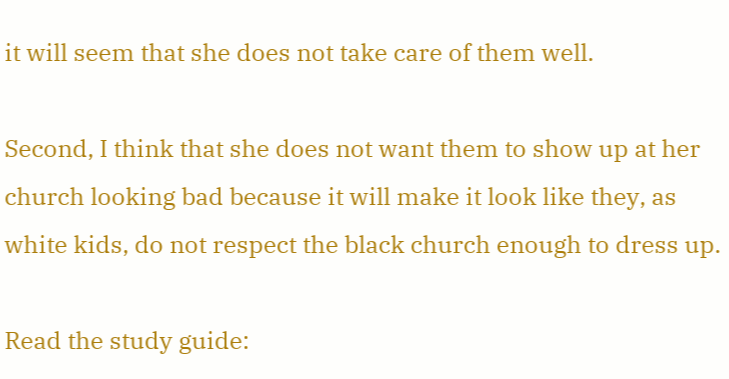it will seem that she does not take care of them well.

Second, I think that she does not want them to show up at her church looking bad because it will make it look like they, as white kids, do not respect the black church enough to dress up.

Read the study guide: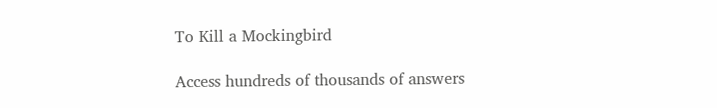To Kill a Mockingbird

Access hundreds of thousands of answers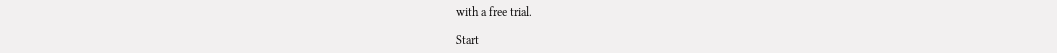with a free trial.

Start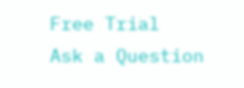Free Trial
Ask a Question